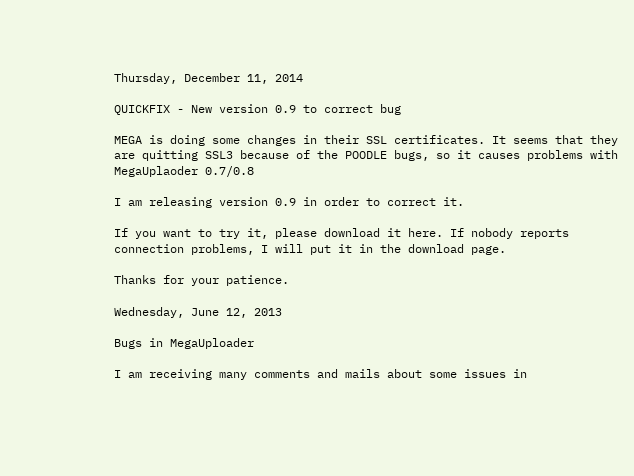Thursday, December 11, 2014

QUICKFIX - New version 0.9 to correct bug

MEGA is doing some changes in their SSL certificates. It seems that they are quitting SSL3 because of the POODLE bugs, so it causes problems with MegaUplaoder 0.7/0.8

I am releasing version 0.9 in order to correct it.

If you want to try it, please download it here. If nobody reports connection problems, I will put it in the download page.

Thanks for your patience.

Wednesday, June 12, 2013

Bugs in MegaUploader

I am receiving many comments and mails about some issues in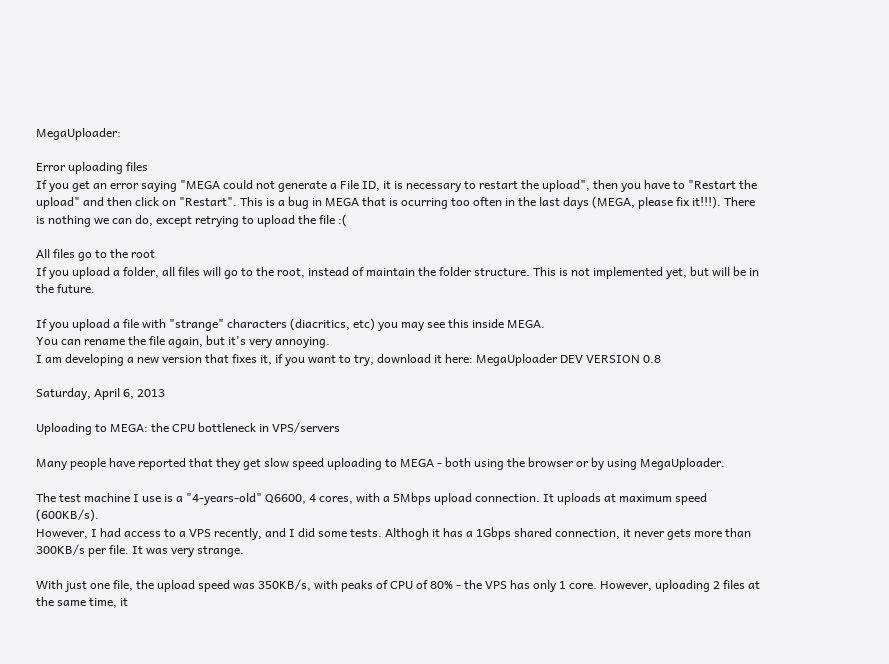MegaUploader:

Error uploading files
If you get an error saying "MEGA could not generate a File ID, it is necessary to restart the upload", then you have to "Restart the upload" and then click on "Restart". This is a bug in MEGA that is ocurring too often in the last days (MEGA, please fix it!!!). There is nothing we can do, except retrying to upload the file :(

All files go to the root
If you upload a folder, all files will go to the root, instead of maintain the folder structure. This is not implemented yet, but will be in the future.

If you upload a file with "strange" characters (diacritics, etc) you may see this inside MEGA.
You can rename the file again, but it's very annoying.
I am developing a new version that fixes it, if you want to try, download it here: MegaUploader DEV VERSION 0.8

Saturday, April 6, 2013

Uploading to MEGA: the CPU bottleneck in VPS/servers

Many people have reported that they get slow speed uploading to MEGA - both using the browser or by using MegaUploader.

The test machine I use is a "4-years-old" Q6600, 4 cores, with a 5Mbps upload connection. It uploads at maximum speed (600KB/s).
However, I had access to a VPS recently, and I did some tests. Althogh it has a 1Gbps shared connection, it never gets more than 300KB/s per file. It was very strange.

With just one file, the upload speed was 350KB/s, with peaks of CPU of 80% - the VPS has only 1 core. However, uploading 2 files at the same time, it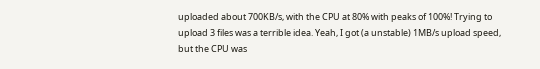uploaded about 700KB/s, with the CPU at 80% with peaks of 100%! Trying to upload 3 files was a terrible idea. Yeah, I got (a unstable) 1MB/s upload speed, but the CPU was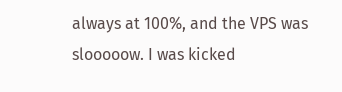always at 100%, and the VPS was slooooow. I was kicked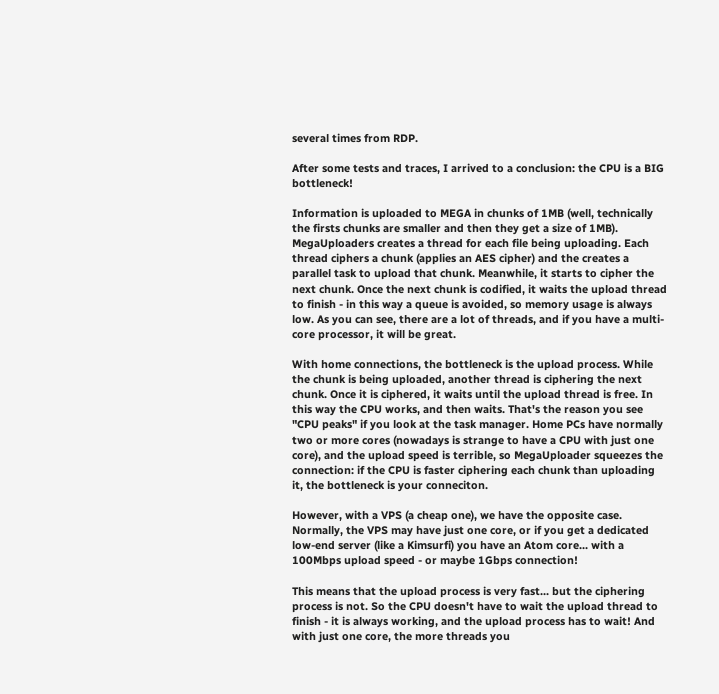several times from RDP.

After some tests and traces, I arrived to a conclusion: the CPU is a BIG bottleneck!

Information is uploaded to MEGA in chunks of 1MB (well, technically the firsts chunks are smaller and then they get a size of 1MB).
MegaUploaders creates a thread for each file being uploading. Each thread ciphers a chunk (applies an AES cipher) and the creates a parallel task to upload that chunk. Meanwhile, it starts to cipher the next chunk. Once the next chunk is codified, it waits the upload thread to finish - in this way a queue is avoided, so memory usage is always low. As you can see, there are a lot of threads, and if you have a multi-core processor, it will be great.

With home connections, the bottleneck is the upload process. While the chunk is being uploaded, another thread is ciphering the next chunk. Once it is ciphered, it waits until the upload thread is free. In this way the CPU works, and then waits. That's the reason you see "CPU peaks" if you look at the task manager. Home PCs have normally two or more cores (nowadays is strange to have a CPU with just one core), and the upload speed is terrible, so MegaUploader squeezes the connection: if the CPU is faster ciphering each chunk than uploading it, the bottleneck is your conneciton.

However, with a VPS (a cheap one), we have the opposite case. Normally, the VPS may have just one core, or if you get a dedicated low-end server (like a Kimsurfi) you have an Atom core... with a 100Mbps upload speed - or maybe 1Gbps connection!

This means that the upload process is very fast... but the ciphering process is not. So the CPU doesn't have to wait the upload thread to finish - it is always working, and the upload process has to wait! And with just one core, the more threads you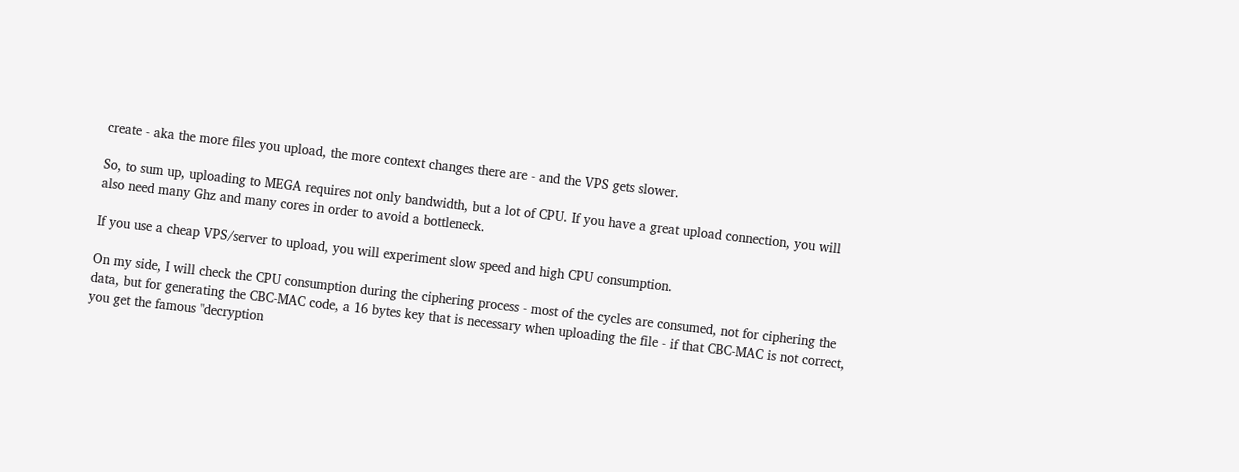create - aka the more files you upload, the more context changes there are - and the VPS gets slower.

So, to sum up, uploading to MEGA requires not only bandwidth, but a lot of CPU. If you have a great upload connection, you will also need many Ghz and many cores in order to avoid a bottleneck.

If you use a cheap VPS/server to upload, you will experiment slow speed and high CPU consumption.

On my side, I will check the CPU consumption during the ciphering process - most of the cycles are consumed, not for ciphering the data, but for generating the CBC-MAC code, a 16 bytes key that is necessary when uploading the file - if that CBC-MAC is not correct, you get the famous "decryption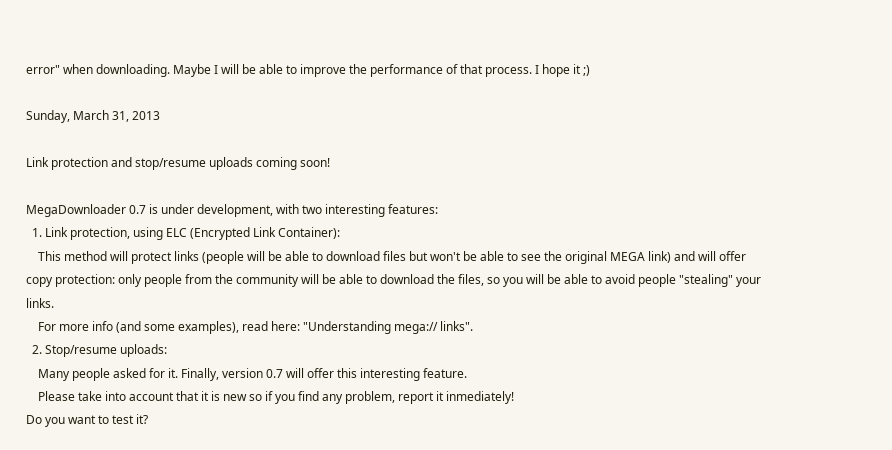error" when downloading. Maybe I will be able to improve the performance of that process. I hope it ;)

Sunday, March 31, 2013

Link protection and stop/resume uploads coming soon!

MegaDownloader 0.7 is under development, with two interesting features:
  1. Link protection, using ELC (Encrypted Link Container):
    This method will protect links (people will be able to download files but won't be able to see the original MEGA link) and will offer copy protection: only people from the community will be able to download the files, so you will be able to avoid people "stealing" your links.
    For more info (and some examples), read here: "Understanding mega:// links".
  2. Stop/resume uploads:
    Many people asked for it. Finally, version 0.7 will offer this interesting feature.
    Please take into account that it is new so if you find any problem, report it inmediately!
Do you want to test it?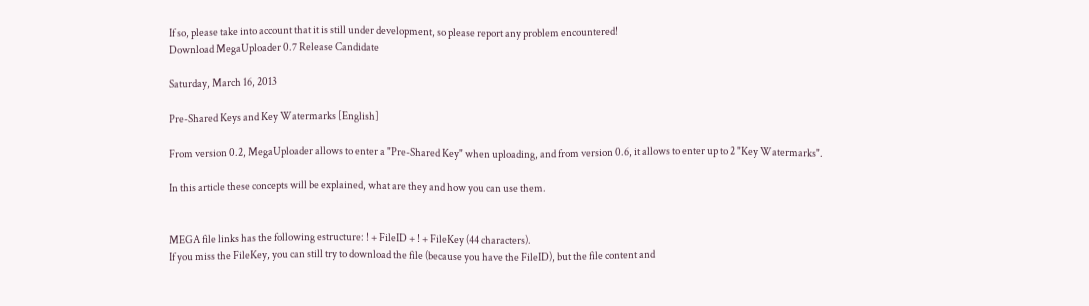If so, please take into account that it is still under development, so please report any problem encountered!
Download MegaUploader 0.7 Release Candidate

Saturday, March 16, 2013

Pre-Shared Keys and Key Watermarks [English]

From version 0.2, MegaUploader allows to enter a "Pre-Shared Key" when uploading, and from version 0.6, it allows to enter up to 2 "Key Watermarks".

In this article these concepts will be explained, what are they and how you can use them.


MEGA file links has the following estructure: ! + FileID + ! + FileKey (44 characters).
If you miss the FileKey, you can still try to download the file (because you have the FileID), but the file content and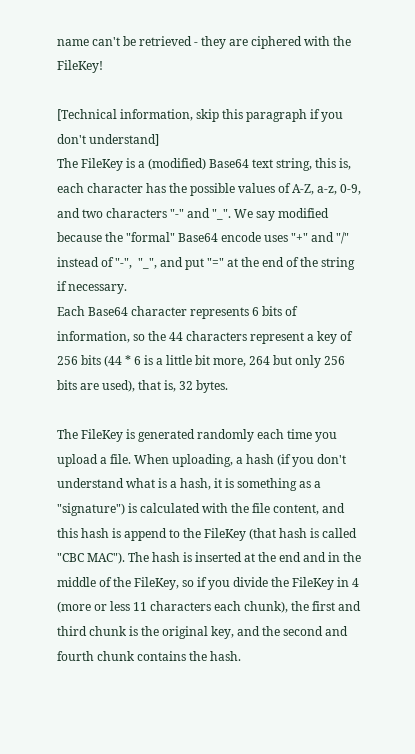name can't be retrieved - they are ciphered with the FileKey!

[Technical information, skip this paragraph if you don't understand]
The FileKey is a (modified) Base64 text string, this is, each character has the possible values of A-Z, a-z, 0-9, and two characters "-" and "_". We say modified because the "formal" Base64 encode uses "+" and "/" instead of "-",  "_", and put "=" at the end of the string if necessary.
Each Base64 character represents 6 bits of information, so the 44 characters represent a key of 256 bits (44 * 6 is a little bit more, 264 but only 256 bits are used), that is, 32 bytes.

The FileKey is generated randomly each time you upload a file. When uploading, a hash (if you don't understand what is a hash, it is something as a "signature") is calculated with the file content, and this hash is append to the FileKey (that hash is called "CBC MAC"). The hash is inserted at the end and in the middle of the FileKey, so if you divide the FileKey in 4 (more or less 11 characters each chunk), the first and third chunk is the original key, and the second and fourth chunk contains the hash.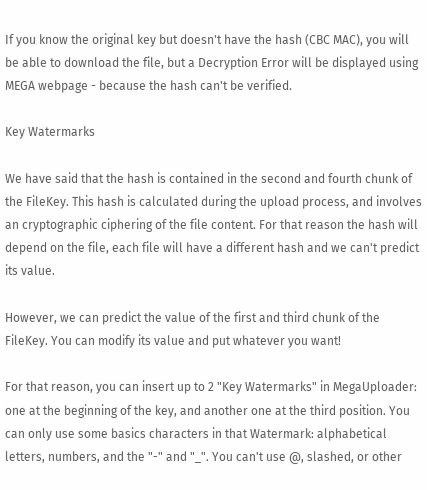If you know the original key but doesn't have the hash (CBC MAC), you will be able to download the file, but a Decryption Error will be displayed using MEGA webpage - because the hash can't be verified.

Key Watermarks

We have said that the hash is contained in the second and fourth chunk of the FileKey. This hash is calculated during the upload process, and involves an cryptographic ciphering of the file content. For that reason the hash will depend on the file, each file will have a different hash and we can't predict its value.

However, we can predict the value of the first and third chunk of the FileKey. You can modify its value and put whatever you want!

For that reason, you can insert up to 2 "Key Watermarks" in MegaUploader: one at the beginning of the key, and another one at the third position. You can only use some basics characters in that Watermark: alphabetical letters, numbers, and the "-" and "_". You can't use @, slashed, or other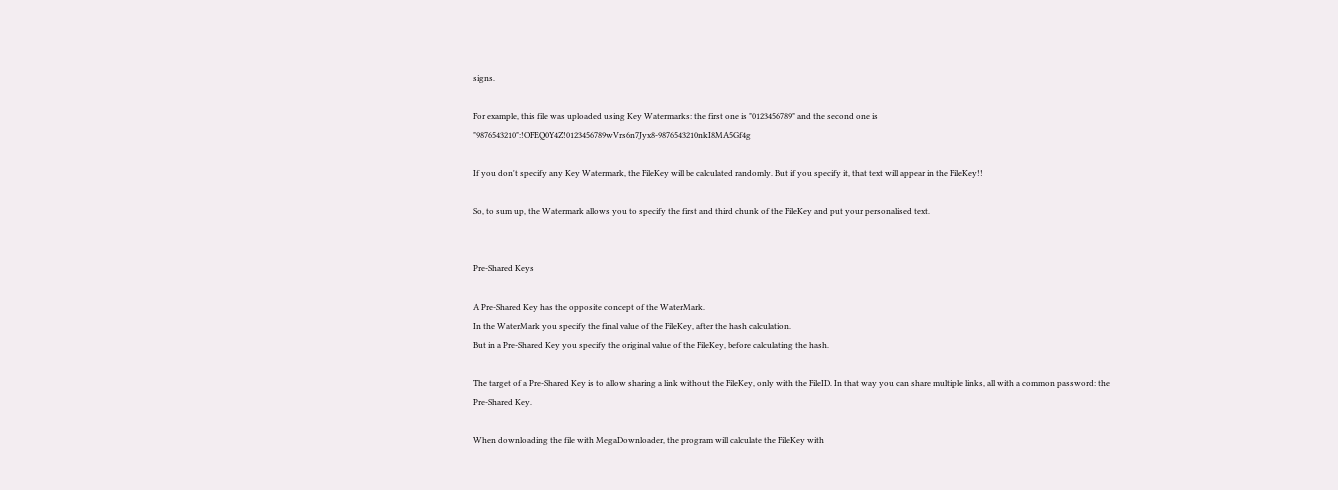signs.

For example, this file was uploaded using Key Watermarks: the first one is "0123456789" and the second one is "9876543210":!OFEQ0Y4Z!0123456789wVrs6n7Jyx8-9876543210nkI8MA5Gf4g

If you don't specify any Key Watermark, the FileKey will be calculated randomly. But if you specify it, that text will appear in the FileKey!!

So, to sum up, the Watermark allows you to specify the first and third chunk of the FileKey and put your personalised text.


Pre-Shared Keys

A Pre-Shared Key has the opposite concept of the WaterMark.
In the WaterMark you specify the final value of the FileKey, after the hash calculation.
But in a Pre-Shared Key you specify the original value of the FileKey, before calculating the hash.

The target of a Pre-Shared Key is to allow sharing a link without the FileKey, only with the FileID. In that way you can share multiple links, all with a common password: the Pre-Shared Key.

When downloading the file with MegaDownloader, the program will calculate the FileKey with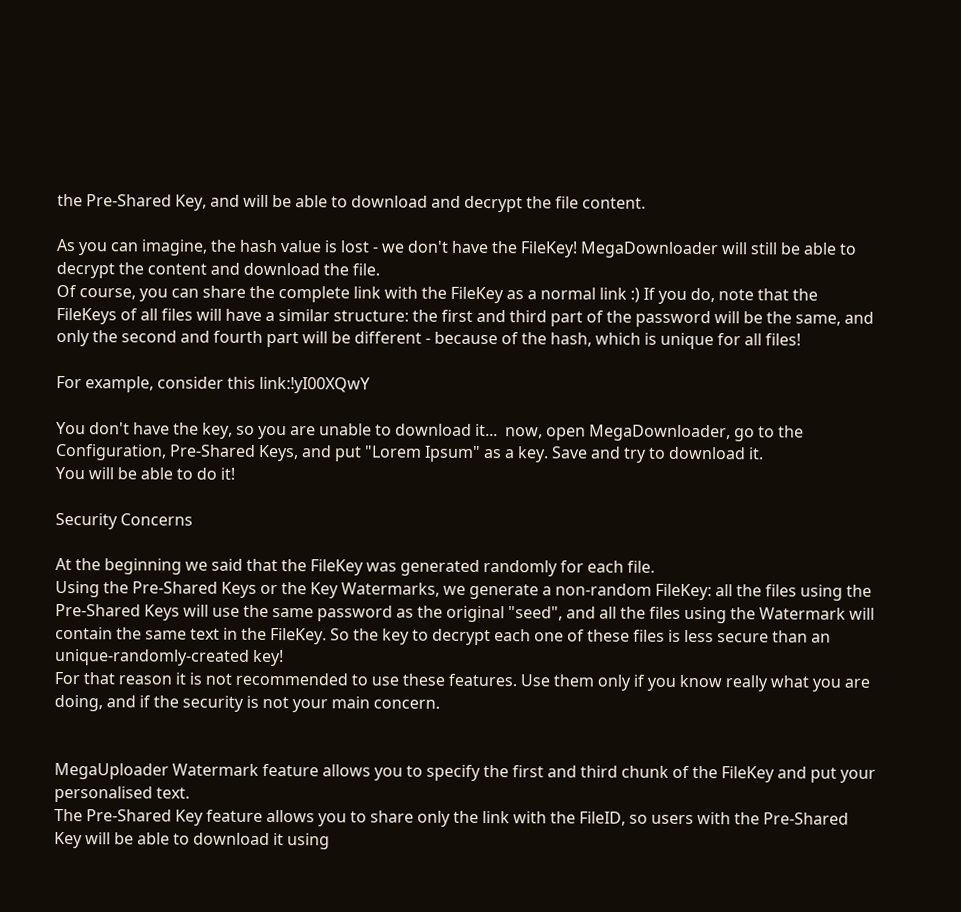the Pre-Shared Key, and will be able to download and decrypt the file content.

As you can imagine, the hash value is lost - we don't have the FileKey! MegaDownloader will still be able to decrypt the content and download the file.
Of course, you can share the complete link with the FileKey as a normal link :) If you do, note that the FileKeys of all files will have a similar structure: the first and third part of the password will be the same, and only the second and fourth part will be different - because of the hash, which is unique for all files!

For example, consider this link:!yI00XQwY

You don't have the key, so you are unable to download it...  now, open MegaDownloader, go to the Configuration, Pre-Shared Keys, and put "Lorem Ipsum" as a key. Save and try to download it.
You will be able to do it!

Security Concerns

At the beginning we said that the FileKey was generated randomly for each file.
Using the Pre-Shared Keys or the Key Watermarks, we generate a non-random FileKey: all the files using the Pre-Shared Keys will use the same password as the original "seed", and all the files using the Watermark will contain the same text in the FileKey. So the key to decrypt each one of these files is less secure than an unique-randomly-created key!
For that reason it is not recommended to use these features. Use them only if you know really what you are doing, and if the security is not your main concern.


MegaUploader Watermark feature allows you to specify the first and third chunk of the FileKey and put your personalised text.
The Pre-Shared Key feature allows you to share only the link with the FileID, so users with the Pre-Shared Key will be able to download it using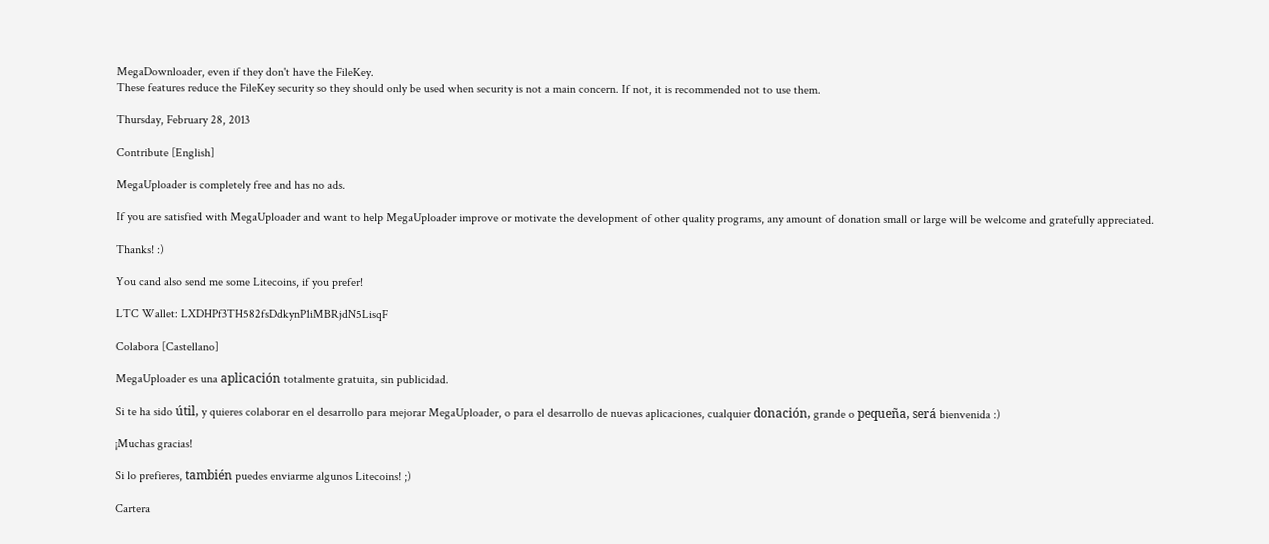MegaDownloader, even if they don't have the FileKey.
These features reduce the FileKey security so they should only be used when security is not a main concern. If not, it is recommended not to use them.

Thursday, February 28, 2013

Contribute [English]

MegaUploader is completely free and has no ads.

If you are satisfied with MegaUploader and want to help MegaUploader improve or motivate the development of other quality programs, any amount of donation small or large will be welcome and gratefully appreciated.

Thanks! :)

You cand also send me some Litecoins, if you prefer!

LTC Wallet: LXDHPf3TH582fsDdkynP1iMBRjdN5LisqF

Colabora [Castellano]

MegaUploader es una aplicación totalmente gratuita, sin publicidad.

Si te ha sido útil, y quieres colaborar en el desarrollo para mejorar MegaUploader, o para el desarrollo de nuevas aplicaciones, cualquier donación, grande o pequeña, será bienvenida :)

¡Muchas gracias!

Si lo prefieres, también puedes enviarme algunos Litecoins! ;)

Cartera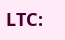LTC: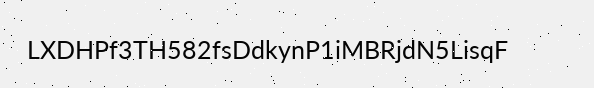LXDHPf3TH582fsDdkynP1iMBRjdN5LisqF